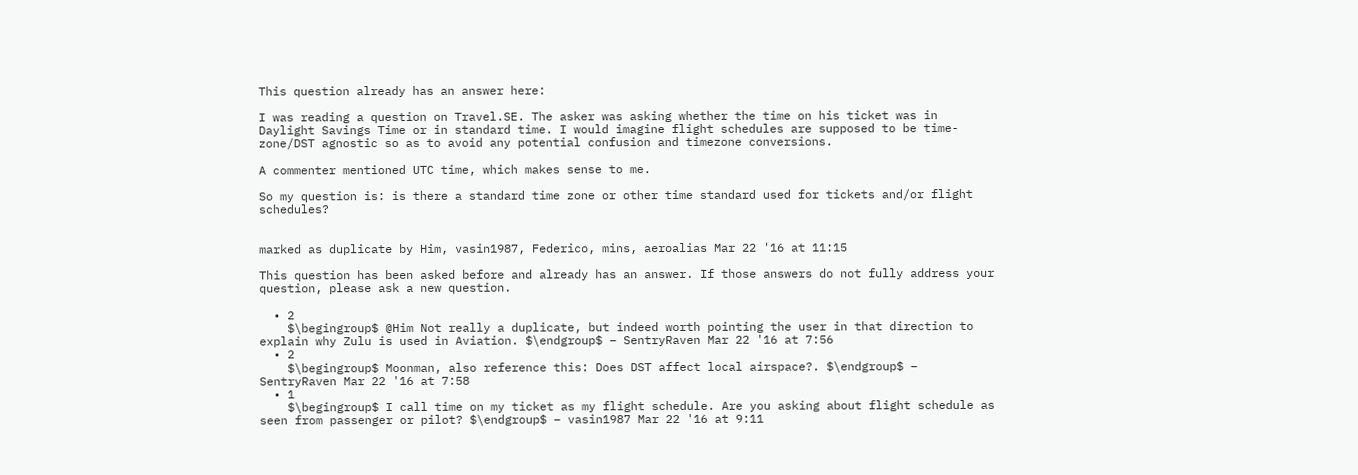This question already has an answer here:

I was reading a question on Travel.SE. The asker was asking whether the time on his ticket was in Daylight Savings Time or in standard time. I would imagine flight schedules are supposed to be time-zone/DST agnostic so as to avoid any potential confusion and timezone conversions.

A commenter mentioned UTC time, which makes sense to me.

So my question is: is there a standard time zone or other time standard used for tickets and/or flight schedules?


marked as duplicate by Him, vasin1987, Federico, mins, aeroalias Mar 22 '16 at 11:15

This question has been asked before and already has an answer. If those answers do not fully address your question, please ask a new question.

  • 2
    $\begingroup$ @Him Not really a duplicate, but indeed worth pointing the user in that direction to explain why Zulu is used in Aviation. $\endgroup$ – SentryRaven Mar 22 '16 at 7:56
  • 2
    $\begingroup$ Moonman, also reference this: Does DST affect local airspace?. $\endgroup$ – SentryRaven Mar 22 '16 at 7:58
  • 1
    $\begingroup$ I call time on my ticket as my flight schedule. Are you asking about flight schedule as seen from passenger or pilot? $\endgroup$ – vasin1987 Mar 22 '16 at 9:11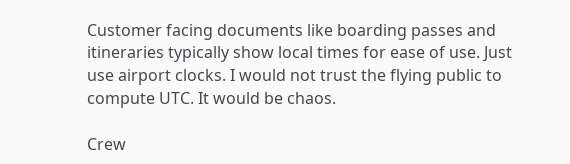Customer facing documents like boarding passes and itineraries typically show local times for ease of use. Just use airport clocks. I would not trust the flying public to compute UTC. It would be chaos.

Crew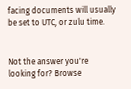facing documents will usually be set to UTC, or zulu time.


Not the answer you're looking for? Browse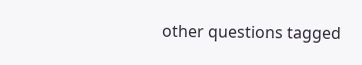other questions tagged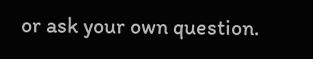or ask your own question.